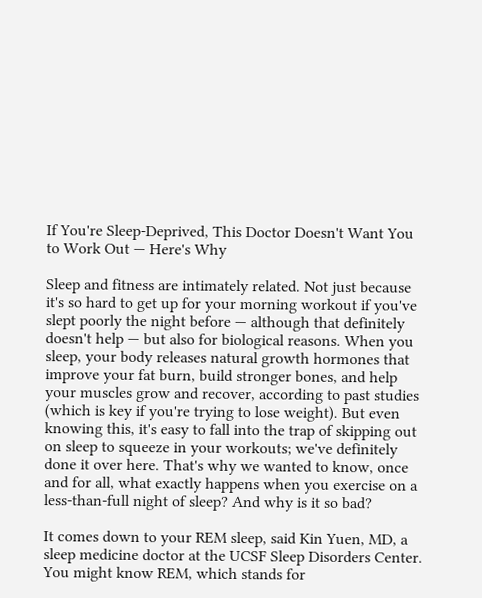If You're Sleep-Deprived, This Doctor Doesn't Want You to Work Out — Here's Why

Sleep and fitness are intimately related. Not just because it's so hard to get up for your morning workout if you've slept poorly the night before — although that definitely doesn't help — but also for biological reasons. When you sleep, your body releases natural growth hormones that improve your fat burn, build stronger bones, and help your muscles grow and recover, according to past studies (which is key if you're trying to lose weight). But even knowing this, it's easy to fall into the trap of skipping out on sleep to squeeze in your workouts; we've definitely done it over here. That's why we wanted to know, once and for all, what exactly happens when you exercise on a less-than-full night of sleep? And why is it so bad?

It comes down to your REM sleep, said Kin Yuen, MD, a sleep medicine doctor at the UCSF Sleep Disorders Center. You might know REM, which stands for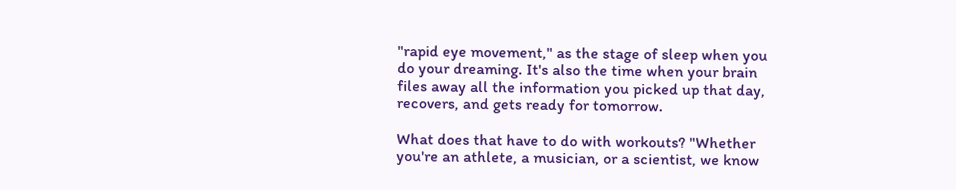"rapid eye movement," as the stage of sleep when you do your dreaming. It's also the time when your brain files away all the information you picked up that day, recovers, and gets ready for tomorrow.

What does that have to do with workouts? "Whether you're an athlete, a musician, or a scientist, we know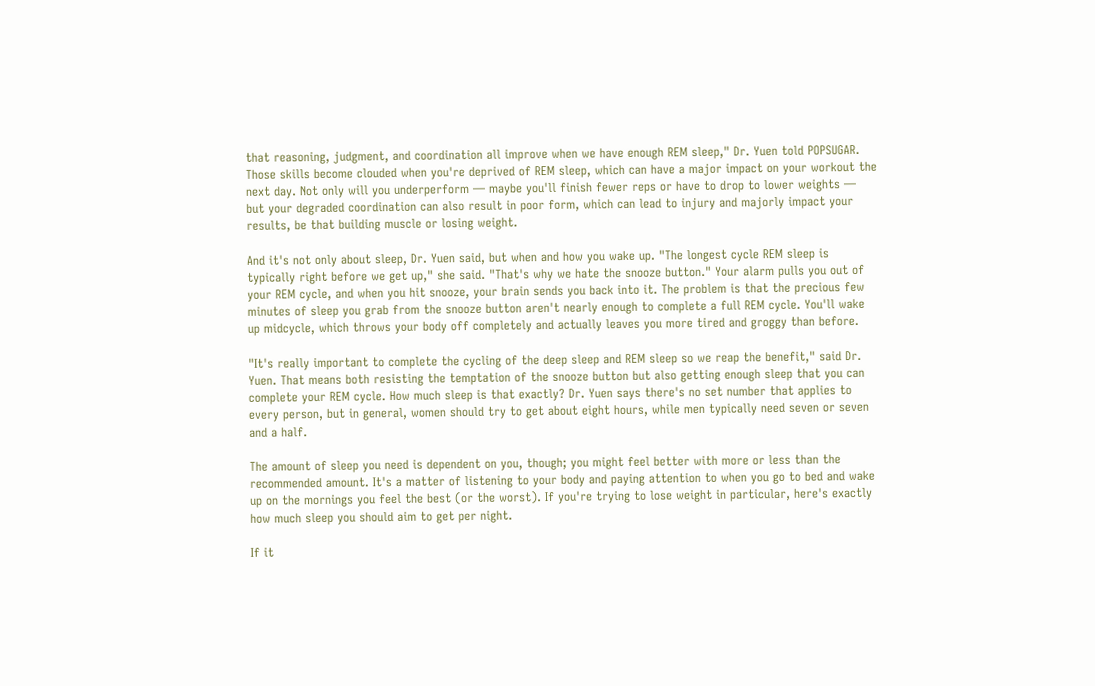that reasoning, judgment, and coordination all improve when we have enough REM sleep," Dr. Yuen told POPSUGAR. Those skills become clouded when you're deprived of REM sleep, which can have a major impact on your workout the next day. Not only will you underperform — maybe you'll finish fewer reps or have to drop to lower weights — but your degraded coordination can also result in poor form, which can lead to injury and majorly impact your results, be that building muscle or losing weight.

And it's not only about sleep, Dr. Yuen said, but when and how you wake up. "The longest cycle REM sleep is typically right before we get up," she said. "That's why we hate the snooze button." Your alarm pulls you out of your REM cycle, and when you hit snooze, your brain sends you back into it. The problem is that the precious few minutes of sleep you grab from the snooze button aren't nearly enough to complete a full REM cycle. You'll wake up midcycle, which throws your body off completely and actually leaves you more tired and groggy than before.

"It's really important to complete the cycling of the deep sleep and REM sleep so we reap the benefit," said Dr. Yuen. That means both resisting the temptation of the snooze button but also getting enough sleep that you can complete your REM cycle. How much sleep is that exactly? Dr. Yuen says there's no set number that applies to every person, but in general, women should try to get about eight hours, while men typically need seven or seven and a half.

The amount of sleep you need is dependent on you, though; you might feel better with more or less than the recommended amount. It's a matter of listening to your body and paying attention to when you go to bed and wake up on the mornings you feel the best (or the worst). If you're trying to lose weight in particular, here's exactly how much sleep you should aim to get per night.

If it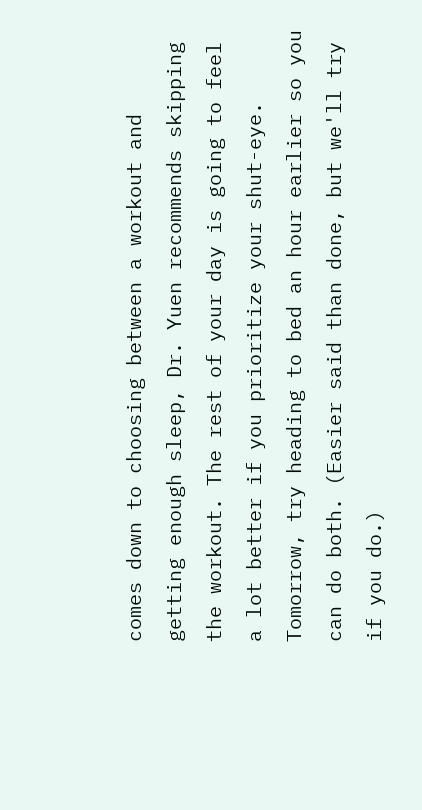comes down to choosing between a workout and getting enough sleep, Dr. Yuen recommends skipping the workout. The rest of your day is going to feel a lot better if you prioritize your shut-eye. Tomorrow, try heading to bed an hour earlier so you can do both. (Easier said than done, but we'll try if you do.)